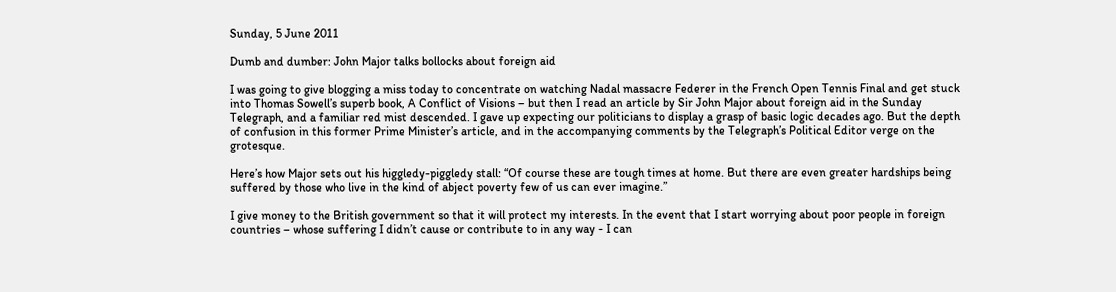Sunday, 5 June 2011

Dumb and dumber: John Major talks bollocks about foreign aid

I was going to give blogging a miss today to concentrate on watching Nadal massacre Federer in the French Open Tennis Final and get stuck into Thomas Sowell’s superb book, A Conflict of Visions – but then I read an article by Sir John Major about foreign aid in the Sunday Telegraph, and a familiar red mist descended. I gave up expecting our politicians to display a grasp of basic logic decades ago. But the depth of confusion in this former Prime Minister’s article, and in the accompanying comments by the Telegraph’s Political Editor verge on the grotesque.

Here’s how Major sets out his higgledy-piggledy stall: “Of course these are tough times at home. But there are even greater hardships being suffered by those who live in the kind of abject poverty few of us can ever imagine.”

I give money to the British government so that it will protect my interests. In the event that I start worrying about poor people in foreign countries – whose suffering I didn’t cause or contribute to in any way - I can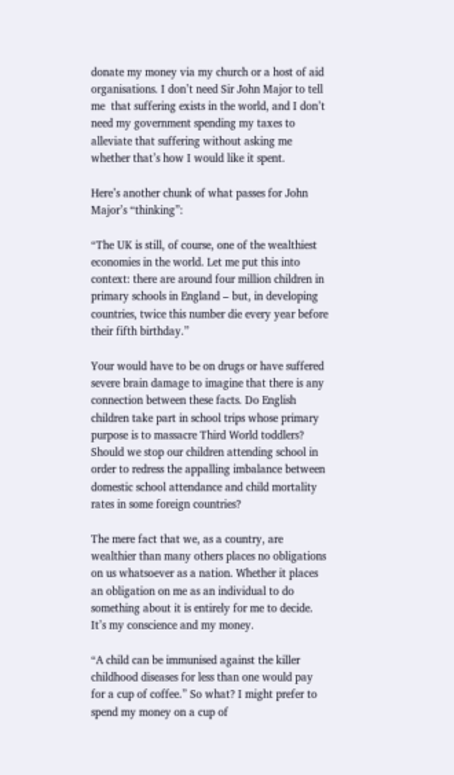donate my money via my church or a host of aid organisations. I don’t need Sir John Major to tell me  that suffering exists in the world, and I don’t need my government spending my taxes to alleviate that suffering without asking me whether that’s how I would like it spent.

Here’s another chunk of what passes for John Major’s “thinking”:

“The UK is still, of course, one of the wealthiest economies in the world. Let me put this into context: there are around four million children in primary schools in England – but, in developing countries, twice this number die every year before their fifth birthday.”

Your would have to be on drugs or have suffered severe brain damage to imagine that there is any connection between these facts. Do English children take part in school trips whose primary purpose is to massacre Third World toddlers? Should we stop our children attending school in order to redress the appalling imbalance between domestic school attendance and child mortality rates in some foreign countries?

The mere fact that we, as a country, are wealthier than many others places no obligations on us whatsoever as a nation. Whether it places an obligation on me as an individual to do something about it is entirely for me to decide. It’s my conscience and my money.

“A child can be immunised against the killer childhood diseases for less than one would pay for a cup of coffee.” So what? I might prefer to spend my money on a cup of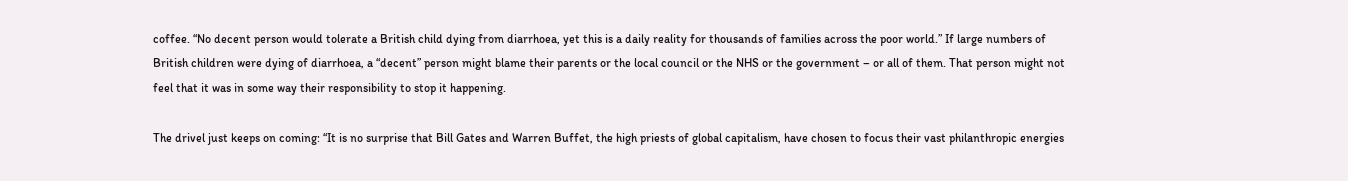coffee. “No decent person would tolerate a British child dying from diarrhoea, yet this is a daily reality for thousands of families across the poor world.” If large numbers of British children were dying of diarrhoea, a “decent” person might blame their parents or the local council or the NHS or the government – or all of them. That person might not feel that it was in some way their responsibility to stop it happening.

The drivel just keeps on coming: “It is no surprise that Bill Gates and Warren Buffet, the high priests of global capitalism, have chosen to focus their vast philanthropic energies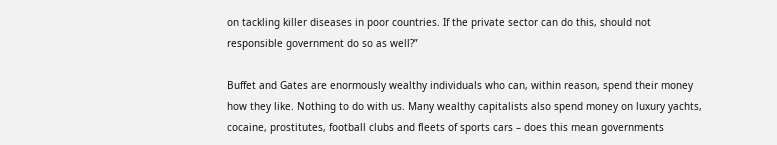on tackling killer diseases in poor countries. If the private sector can do this, should not responsible government do so as well?”

Buffet and Gates are enormously wealthy individuals who can, within reason, spend their money how they like. Nothing to do with us. Many wealthy capitalists also spend money on luxury yachts, cocaine, prostitutes, football clubs and fleets of sports cars – does this mean governments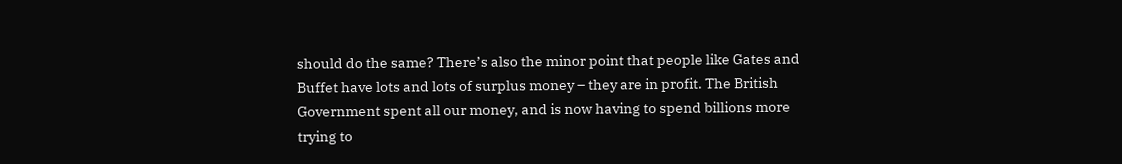should do the same? There’s also the minor point that people like Gates and Buffet have lots and lots of surplus money – they are in profit. The British Government spent all our money, and is now having to spend billions more trying to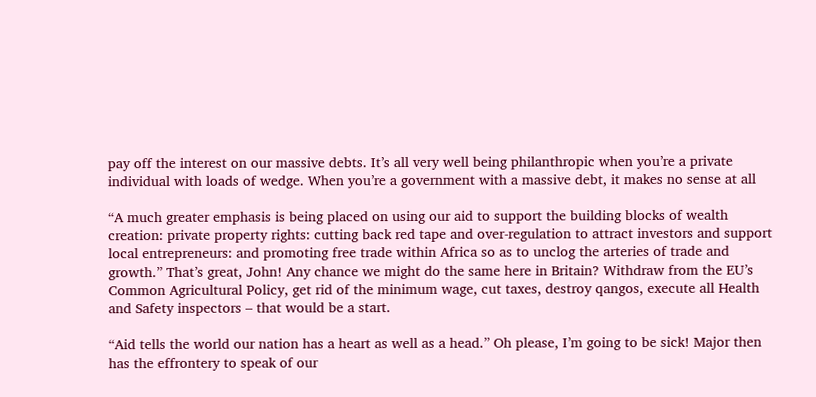pay off the interest on our massive debts. It’s all very well being philanthropic when you’re a private individual with loads of wedge. When you’re a government with a massive debt, it makes no sense at all

“A much greater emphasis is being placed on using our aid to support the building blocks of wealth creation: private property rights: cutting back red tape and over-regulation to attract investors and support local entrepreneurs: and promoting free trade within Africa so as to unclog the arteries of trade and growth.” That’s great, John! Any chance we might do the same here in Britain? Withdraw from the EU’s Common Agricultural Policy, get rid of the minimum wage, cut taxes, destroy qangos, execute all Health and Safety inspectors – that would be a start.

“Aid tells the world our nation has a heart as well as a head.” Oh please, I’m going to be sick! Major then has the effrontery to speak of our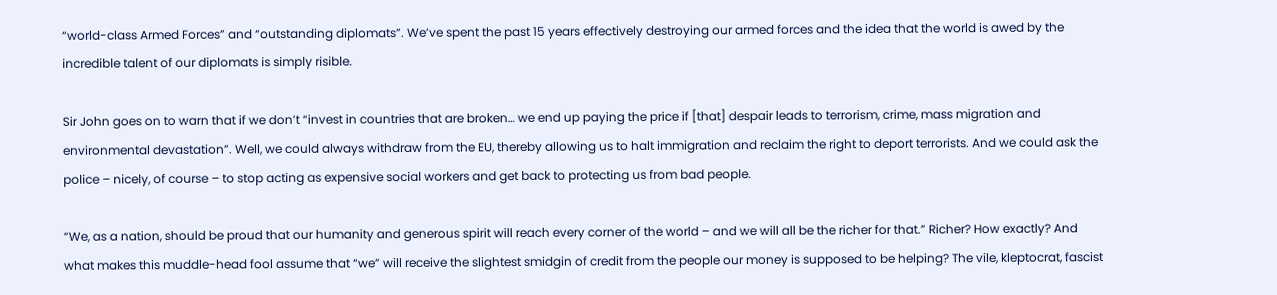“world-class Armed Forces” and “outstanding diplomats”. We’ve spent the past 15 years effectively destroying our armed forces and the idea that the world is awed by the incredible talent of our diplomats is simply risible.

Sir John goes on to warn that if we don’t “invest in countries that are broken… we end up paying the price if [that] despair leads to terrorism, crime, mass migration and environmental devastation”. Well, we could always withdraw from the EU, thereby allowing us to halt immigration and reclaim the right to deport terrorists. And we could ask the police – nicely, of course – to stop acting as expensive social workers and get back to protecting us from bad people.

“We, as a nation, should be proud that our humanity and generous spirit will reach every corner of the world – and we will all be the richer for that.” Richer? How exactly? And what makes this muddle-head fool assume that “we” will receive the slightest smidgin of credit from the people our money is supposed to be helping? The vile, kleptocrat, fascist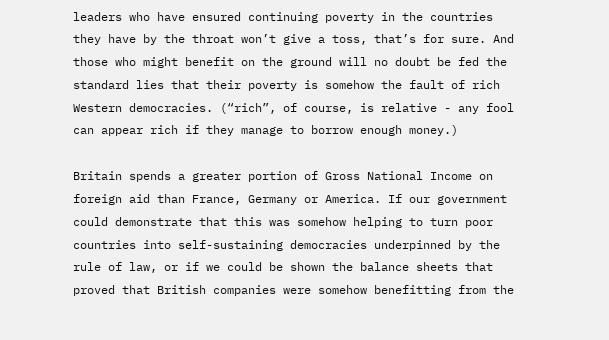leaders who have ensured continuing poverty in the countries they have by the throat won’t give a toss, that’s for sure. And those who might benefit on the ground will no doubt be fed the standard lies that their poverty is somehow the fault of rich Western democracies. (“rich”, of course, is relative - any fool can appear rich if they manage to borrow enough money.)

Britain spends a greater portion of Gross National Income on foreign aid than France, Germany or America. If our government could demonstrate that this was somehow helping to turn poor countries into self-sustaining democracies underpinned by the rule of law, or if we could be shown the balance sheets that proved that British companies were somehow benefitting from the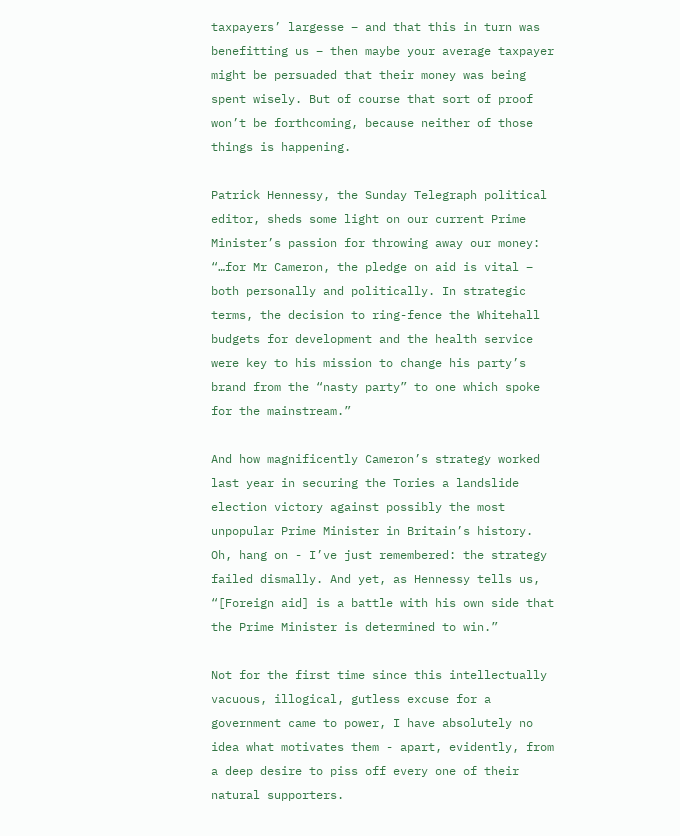taxpayers’ largesse – and that this in turn was benefitting us – then maybe your average taxpayer might be persuaded that their money was being spent wisely. But of course that sort of proof won’t be forthcoming, because neither of those things is happening.

Patrick Hennessy, the Sunday Telegraph political editor, sheds some light on our current Prime Minister’s passion for throwing away our money: “…for Mr Cameron, the pledge on aid is vital – both personally and politically. In strategic terms, the decision to ring-fence the Whitehall budgets for development and the health service were key to his mission to change his party’s brand from the “nasty party” to one which spoke for the mainstream.”

And how magnificently Cameron’s strategy worked last year in securing the Tories a landslide election victory against possibly the most unpopular Prime Minister in Britain’s history. Oh, hang on - I’ve just remembered: the strategy failed dismally. And yet, as Hennessy tells us, “[Foreign aid] is a battle with his own side that the Prime Minister is determined to win.”

Not for the first time since this intellectually vacuous, illogical, gutless excuse for a government came to power, I have absolutely no idea what motivates them - apart, evidently, from a deep desire to piss off every one of their natural supporters.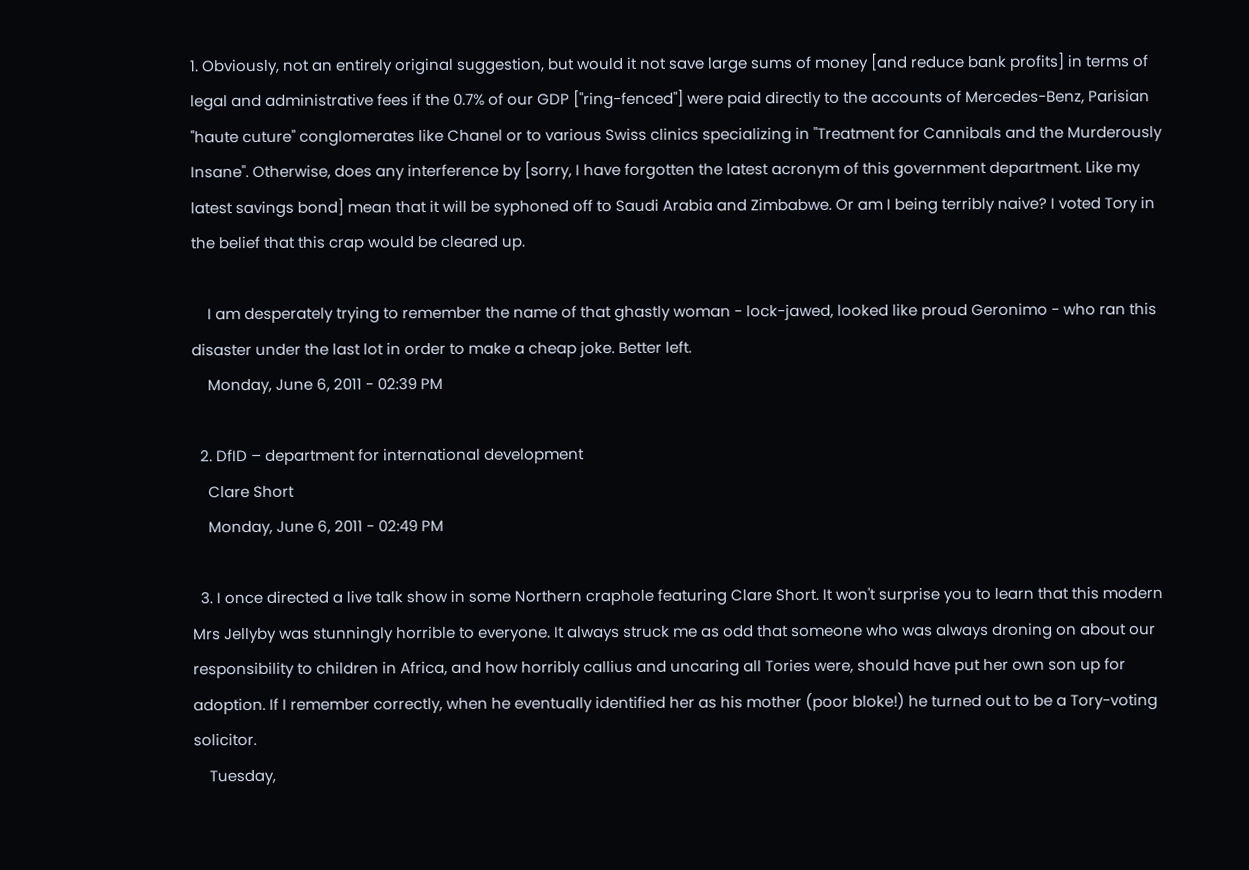1. Obviously, not an entirely original suggestion, but would it not save large sums of money [and reduce bank profits] in terms of legal and administrative fees if the 0.7% of our GDP ["ring-fenced"] were paid directly to the accounts of Mercedes-Benz, Parisian "haute cuture" conglomerates like Chanel or to various Swiss clinics specializing in "Treatment for Cannibals and the Murderously Insane". Otherwise, does any interference by [sorry, I have forgotten the latest acronym of this government department. Like my latest savings bond] mean that it will be syphoned off to Saudi Arabia and Zimbabwe. Or am I being terribly naive? I voted Tory in the belief that this crap would be cleared up.

    I am desperately trying to remember the name of that ghastly woman - lock-jawed, looked like proud Geronimo - who ran this disaster under the last lot in order to make a cheap joke. Better left.
    Monday, June 6, 2011 - 02:39 PM

  2. DfID – department for international development
    Clare Short
    Monday, June 6, 2011 - 02:49 PM

  3. I once directed a live talk show in some Northern craphole featuring Clare Short. It won't surprise you to learn that this modern Mrs Jellyby was stunningly horrible to everyone. It always struck me as odd that someone who was always droning on about our responsibility to children in Africa, and how horribly callius and uncaring all Tories were, should have put her own son up for adoption. If I remember correctly, when he eventually identified her as his mother (poor bloke!) he turned out to be a Tory-voting solicitor.
    Tuesday,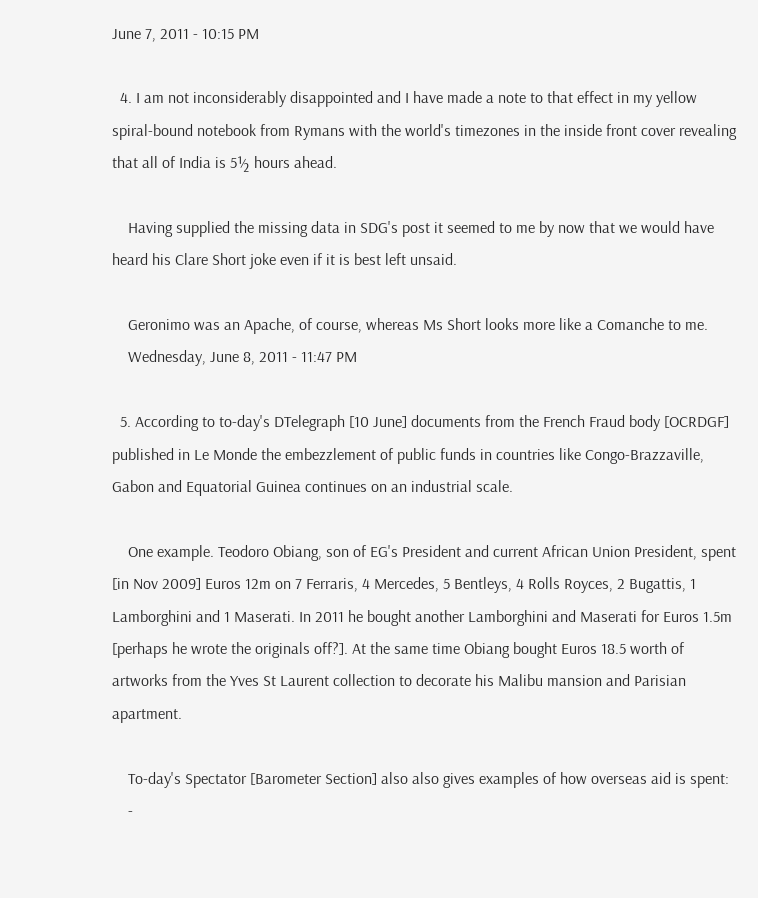June 7, 2011 - 10:15 PM

  4. I am not inconsiderably disappointed and I have made a note to that effect in my yellow spiral-bound notebook from Rymans with the world's timezones in the inside front cover revealing that all of India is 5½ hours ahead.

    Having supplied the missing data in SDG's post it seemed to me by now that we would have heard his Clare Short joke even if it is best left unsaid.

    Geronimo was an Apache, of course, whereas Ms Short looks more like a Comanche to me.
    Wednesday, June 8, 2011 - 11:47 PM

  5. According to to-day's DTelegraph [10 June] documents from the French Fraud body [OCRDGF] published in Le Monde the embezzlement of public funds in countries like Congo-Brazzaville, Gabon and Equatorial Guinea continues on an industrial scale.

    One example. Teodoro Obiang, son of EG's President and current African Union President, spent [in Nov 2009] Euros 12m on 7 Ferraris, 4 Mercedes, 5 Bentleys, 4 Rolls Royces, 2 Bugattis, 1 Lamborghini and 1 Maserati. In 2011 he bought another Lamborghini and Maserati for Euros 1.5m [perhaps he wrote the originals off?]. At the same time Obiang bought Euros 18.5 worth of artworks from the Yves St Laurent collection to decorate his Malibu mansion and Parisian apartment.

    To-day's Spectator [Barometer Section] also also gives examples of how overseas aid is spent:
    -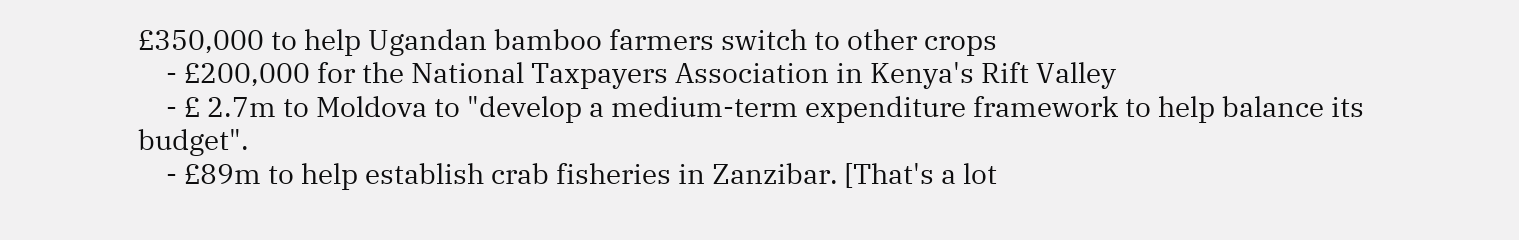£350,000 to help Ugandan bamboo farmers switch to other crops
    - £200,000 for the National Taxpayers Association in Kenya's Rift Valley
    - £ 2.7m to Moldova to "develop a medium-term expenditure framework to help balance its budget".
    - £89m to help establish crab fisheries in Zanzibar. [That's a lot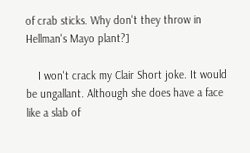of crab sticks. Why don't they throw in Hellman's Mayo plant?]

    I won't crack my Clair Short joke. It would be ungallant. Although she does have a face like a slab of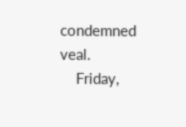condemned veal.
    Friday,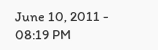June 10, 2011 - 08:19 PM